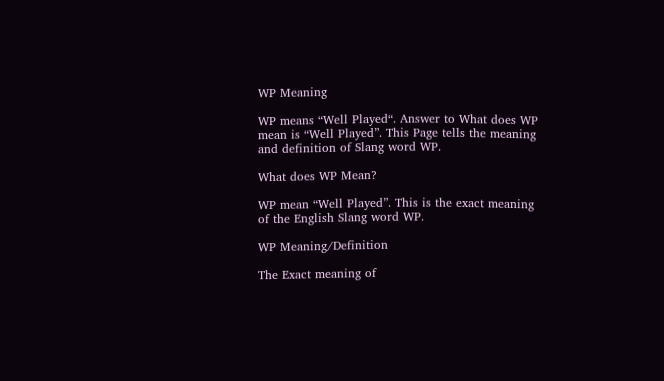WP Meaning

WP means “Well Played“. Answer to What does WP mean is “Well Played”. This Page tells the meaning and definition of Slang word WP.

What does WP Mean?

WP mean “Well Played”. This is the exact meaning of the English Slang word WP.

WP Meaning/Definition

The Exact meaning of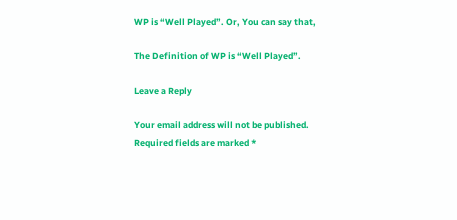WP is “Well Played”. Or, You can say that,

The Definition of WP is “Well Played”.

Leave a Reply

Your email address will not be published. Required fields are marked *